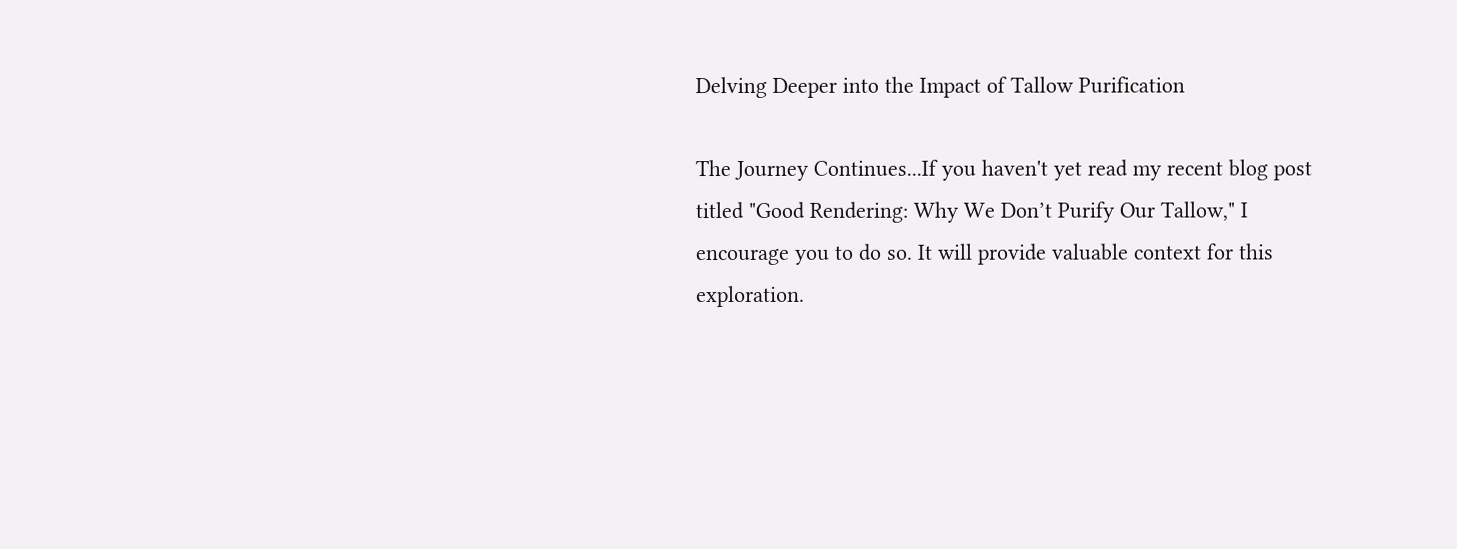Delving Deeper into the Impact of Tallow Purification

The Journey Continues...If you haven't yet read my recent blog post titled "Good Rendering: Why We Don’t Purify Our Tallow," I encourage you to do so. It will provide valuable context for this exploration.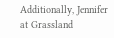Additionally, Jennifer at Grassland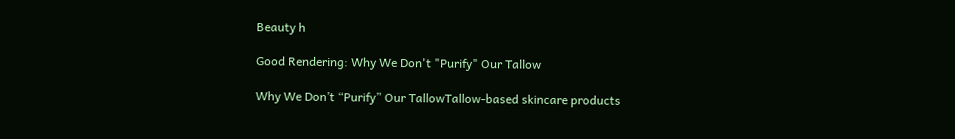Beauty h

Good Rendering: Why We Don't "Purify" Our Tallow

Why We Don’t “Purify” Our TallowTallow-based skincare products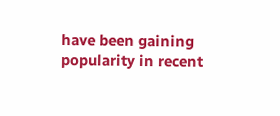have been gaining popularity in recent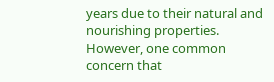years due to their natural and nourishing properties. However, one common concern that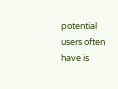potential users often have is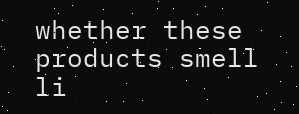whether these products smell li